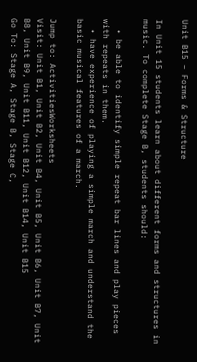Unit B15 – Forms & Structure

In Unit 15 students learn about different forms and structures in music. To complete Stage B, students should:

  • be able to identify simple repeat bar lines and play pieces with repeats in them.
  • have experience of playing a simple march and understand the basic musical features of a march.

Jump to: ActivitiesWorksheets
Visit: Unit B1, Unit B2, Unit B4, Unit B5, Unit B6, Unit B7, Unit B8, Unit B9, Unit B11, Unit B12, Unit B14, Unit B15
Go To: Stage A, Stage B, Stage C,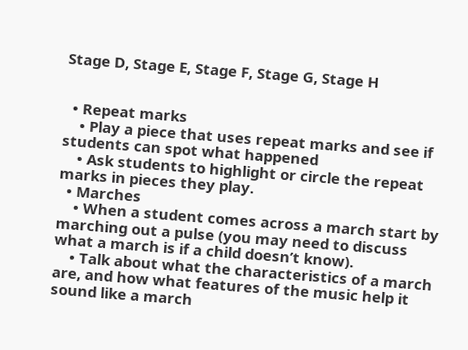Stage D, Stage E, Stage F, Stage G, Stage H


  • Repeat marks
    • Play a piece that uses repeat marks and see if students can spot what happened
    • Ask students to highlight or circle the repeat marks in pieces they play.
  • Marches
    • When a student comes across a march start by marching out a pulse (you may need to discuss what a march is if a child doesn’t know).
    • Talk about what the characteristics of a march are, and how what features of the music help it sound like a march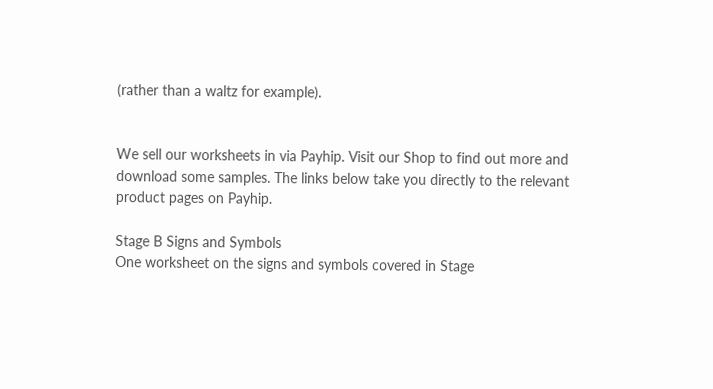(rather than a waltz for example).


We sell our worksheets in via Payhip. Visit our Shop to find out more and download some samples. The links below take you directly to the relevant product pages on Payhip.

Stage B Signs and Symbols
One worksheet on the signs and symbols covered in Stage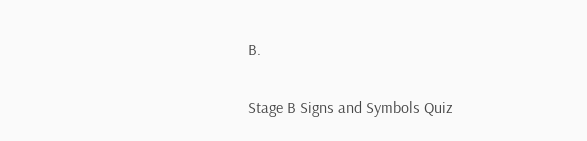B.

Stage B Signs and Symbols Quiz